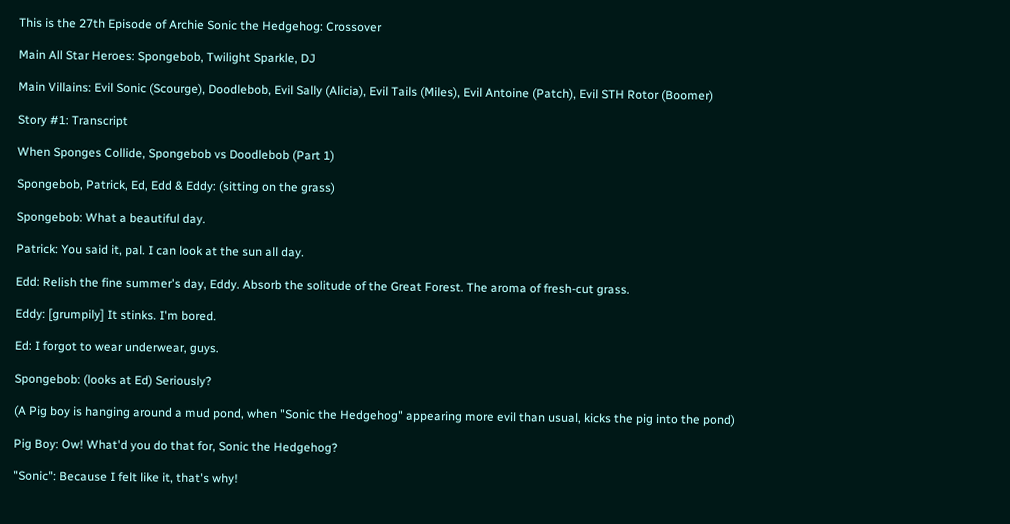This is the 27th Episode of Archie Sonic the Hedgehog: Crossover

Main All Star Heroes: Spongebob, Twilight Sparkle, DJ

Main Villains: Evil Sonic (Scourge), Doodlebob, Evil Sally (Alicia), Evil Tails (Miles), Evil Antoine (Patch), Evil STH Rotor (Boomer)

Story #1: Transcript

When Sponges Collide, Spongebob vs Doodlebob (Part 1)

Spongebob, Patrick, Ed, Edd & Eddy: (sitting on the grass)

Spongebob: What a beautiful day.

Patrick: You said it, pal. I can look at the sun all day.

Edd: Relish the fine summer's day, Eddy. Absorb the solitude of the Great Forest. The aroma of fresh-cut grass.

Eddy: [grumpily] It stinks. I'm bored.

Ed: I forgot to wear underwear, guys.

Spongebob: (looks at Ed) Seriously?

(A Pig boy is hanging around a mud pond, when "Sonic the Hedgehog" appearing more evil than usual, kicks the pig into the pond)

Pig Boy: Ow! What'd you do that for, Sonic the Hedgehog?

"Sonic": Because I felt like it, that's why!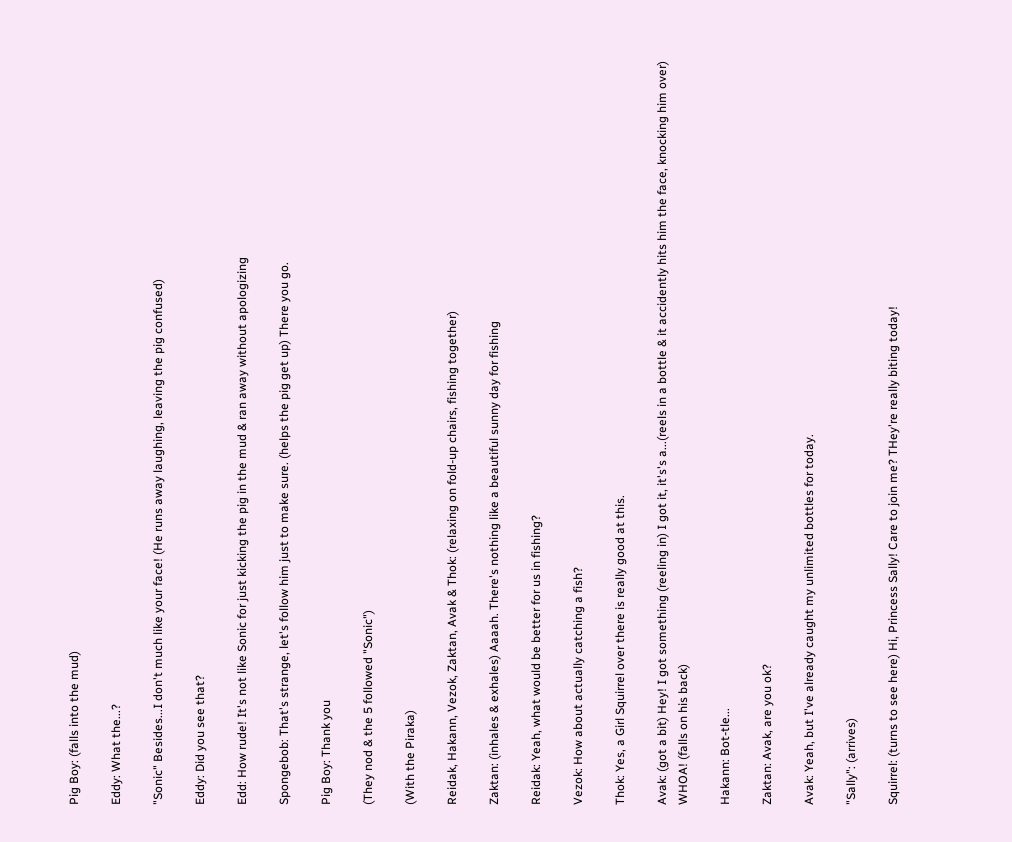Pig Boy: (falls into the mud)

Eddy: What the...?

"Sonic" Besides...I don't much like your face! (He runs away laughing, leaving the pig confused)

Eddy: Did you see that?

Edd: How rude! It's not like Sonic for just kicking the pig in the mud & ran away without apologizing

Spongebob: That's strange, let's follow him just to make sure. (helps the pig get up) There you go.

Pig Boy: Thank you

(They nod & the 5 followed "Sonic")

(With the Piraka)

Reidak, Hakann, Vezok, Zaktan, Avak & Thok: (relaxing on fold-up chairs, fishing together)

Zaktan: (inhales & exhales) Aaaah. There's nothing like a beautiful sunny day for fishing

Reidak: Yeah, what would be better for us in fishing?

Vezok: How about actually catching a fish?

Thok: Yes, a Girl Squirrel over there is really good at this.

Avak: (got a bit) Hey! I got something (reeling in) I got it, it's's a...(reels in a bottle & it accidently hits him the face, knocking him over) WHOA! (falls on his back)

Hakann: Bot-tle...

Zaktan: Avak, are you ok?

Avak: Yeah, but I've already caught my unlimited bottles for today.

"Sally": (arrives)

Squirrel: (turns to see here) Hi, Princess Sally! Care to join me? THey're really biting today!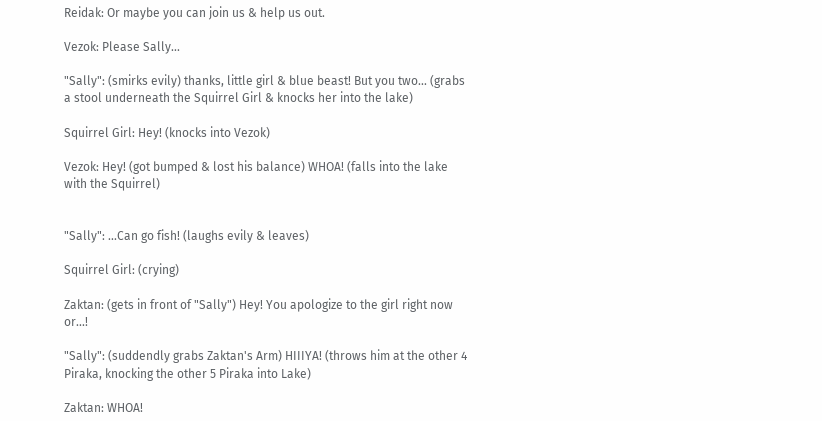Reidak: Or maybe you can join us & help us out.

Vezok: Please Sally...

"Sally": (smirks evily) thanks, little girl & blue beast! But you two... (grabs a stool underneath the Squirrel Girl & knocks her into the lake)

Squirrel Girl: Hey! (knocks into Vezok)

Vezok: Hey! (got bumped & lost his balance) WHOA! (falls into the lake with the Squirrel)


"Sally": ...Can go fish! (laughs evily & leaves)

Squirrel Girl: (crying)

Zaktan: (gets in front of "Sally") Hey! You apologize to the girl right now or...!

"Sally": (suddendly grabs Zaktan's Arm) HIIIYA! (throws him at the other 4 Piraka, knocking the other 5 Piraka into Lake)

Zaktan: WHOA!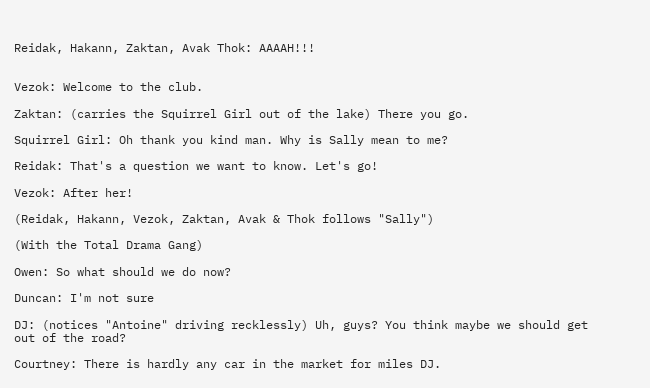Reidak, Hakann, Zaktan, Avak Thok: AAAAH!!!


Vezok: Welcome to the club.

Zaktan: (carries the Squirrel Girl out of the lake) There you go.

Squirrel Girl: Oh thank you kind man. Why is Sally mean to me?

Reidak: That's a question we want to know. Let's go!

Vezok: After her!

(Reidak, Hakann, Vezok, Zaktan, Avak & Thok follows "Sally")

(With the Total Drama Gang)

Owen: So what should we do now?

Duncan: I'm not sure

DJ: (notices "Antoine" driving recklessly) Uh, guys? You think maybe we should get out of the road?

Courtney: There is hardly any car in the market for miles DJ.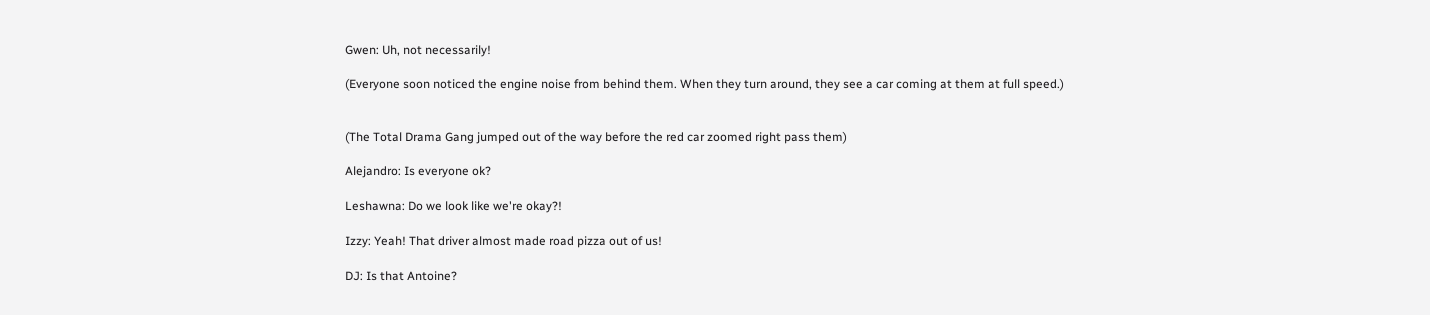Gwen: Uh, not necessarily!

(Everyone soon noticed the engine noise from behind them. When they turn around, they see a car coming at them at full speed.)


(The Total Drama Gang jumped out of the way before the red car zoomed right pass them)

Alejandro: Is everyone ok?

Leshawna: Do we look like we're okay?!

Izzy: Yeah! That driver almost made road pizza out of us!

DJ: Is that Antoine?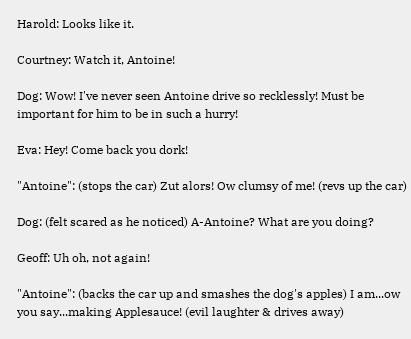Harold: Looks like it.

Courtney: Watch it, Antoine!

Dog: Wow! I've never seen Antoine drive so recklessly! Must be important for him to be in such a hurry!

Eva: Hey! Come back you dork!

"Antoine": (stops the car) Zut alors! Ow clumsy of me! (revs up the car)

Dog: (felt scared as he noticed) A-Antoine? What are you doing?

Geoff: Uh oh, not again!

"Antoine": (backs the car up and smashes the dog's apples) I am...ow you say...making Applesauce! (evil laughter & drives away)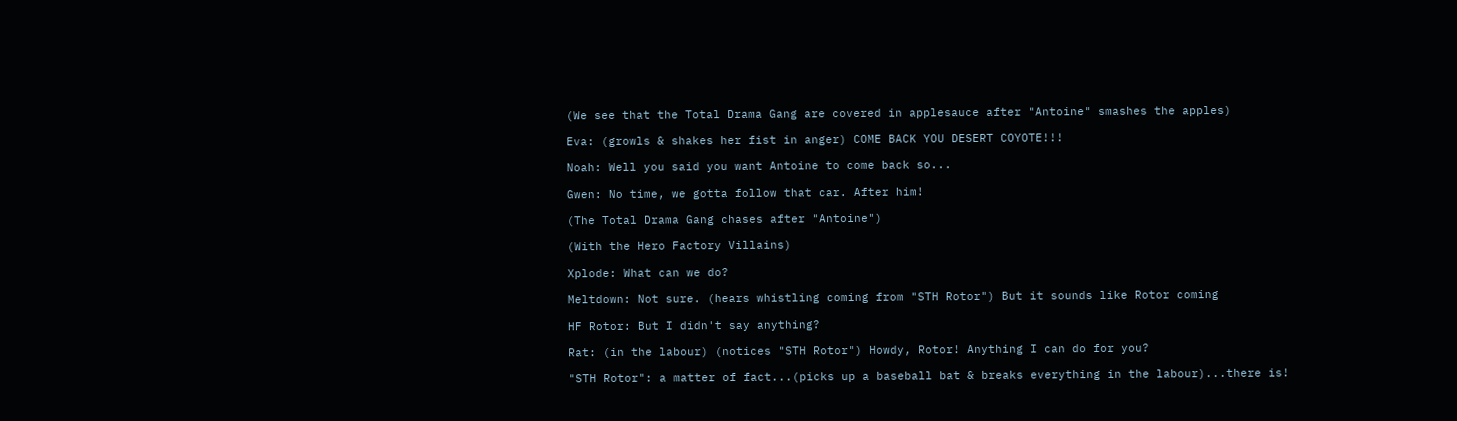(We see that the Total Drama Gang are covered in applesauce after "Antoine" smashes the apples)

Eva: (growls & shakes her fist in anger) COME BACK YOU DESERT COYOTE!!!

Noah: Well you said you want Antoine to come back so...

Gwen: No time, we gotta follow that car. After him!

(The Total Drama Gang chases after "Antoine")

(With the Hero Factory Villains)

Xplode: What can we do?

Meltdown: Not sure. (hears whistling coming from "STH Rotor") But it sounds like Rotor coming

HF Rotor: But I didn't say anything?

Rat: (in the labour) (notices "STH Rotor") Howdy, Rotor! Anything I can do for you?

"STH Rotor": a matter of fact...(picks up a baseball bat & breaks everything in the labour)...there is!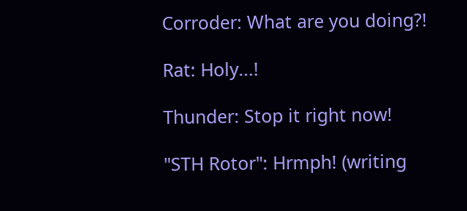Corroder: What are you doing?!

Rat: Holy...!

Thunder: Stop it right now!

"STH Rotor": Hrmph! (writing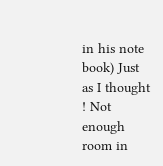in his note book) Just as I thought ! Not enough room in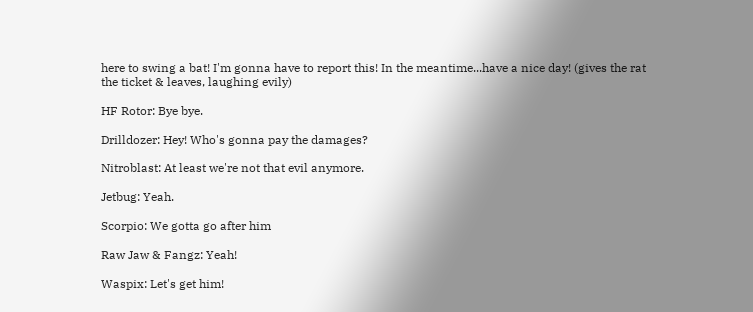here to swing a bat! I'm gonna have to report this! In the meantime...have a nice day! (gives the rat the ticket & leaves, laughing evily)

HF Rotor: Bye bye.

Drilldozer: Hey! Who's gonna pay the damages?

Nitroblast: At least we're not that evil anymore.

Jetbug: Yeah.

Scorpio: We gotta go after him

Raw Jaw & Fangz: Yeah!

Waspix: Let's get him!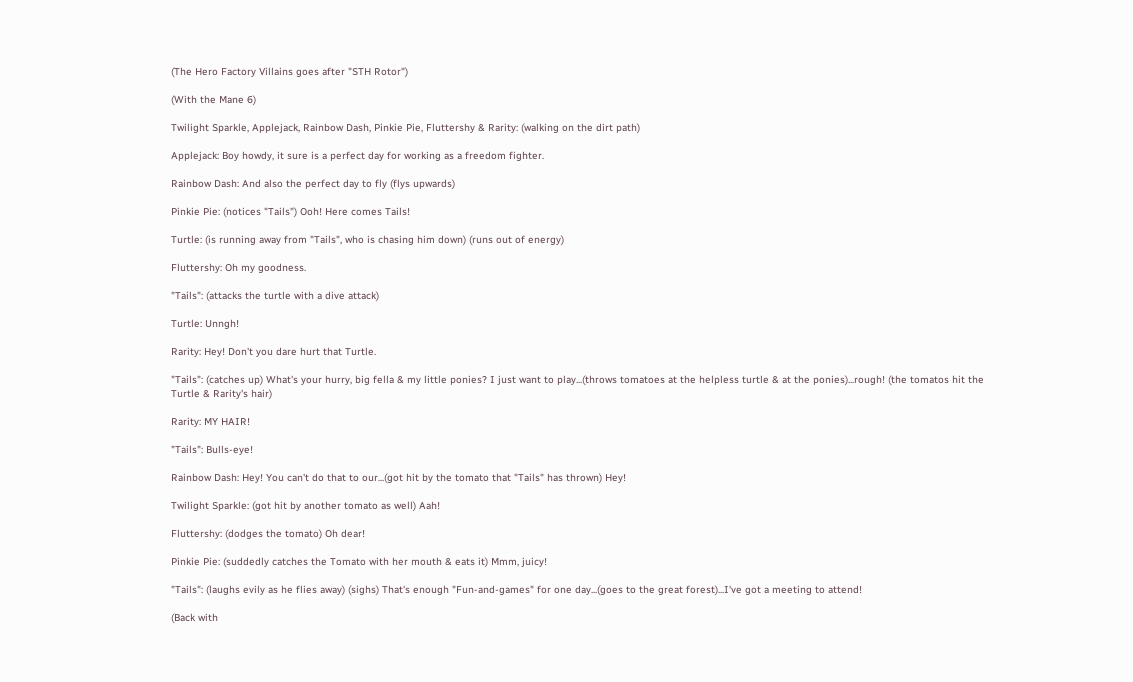(The Hero Factory Villains goes after "STH Rotor")

(With the Mane 6)

Twilight Sparkle, Applejack, Rainbow Dash, Pinkie Pie, Fluttershy & Rarity: (walking on the dirt path)

Applejack: Boy howdy, it sure is a perfect day for working as a freedom fighter.

Rainbow Dash: And also the perfect day to fly (flys upwards)

Pinkie Pie: (notices "Tails") Ooh! Here comes Tails!

Turtle: (is running away from "Tails", who is chasing him down) (runs out of energy)

Fluttershy: Oh my goodness.

"Tails": (attacks the turtle with a dive attack)

Turtle: Unngh!

Rarity: Hey! Don't you dare hurt that Turtle.

"Tails": (catches up) What's your hurry, big fella & my little ponies? I just want to play...(throws tomatoes at the helpless turtle & at the ponies)...rough! (the tomatos hit the Turtle & Rarity's hair)

Rarity: MY HAIR!

"Tails": Bulls-eye!

Rainbow Dash: Hey! You can't do that to our...(got hit by the tomato that "Tails" has thrown) Hey!

Twilight Sparkle: (got hit by another tomato as well) Aah!

Fluttershy: (dodges the tomato) Oh dear!

Pinkie Pie: (suddedly catches the Tomato with her mouth & eats it) Mmm, juicy!

"Tails": (laughs evily as he flies away) (sighs) That's enough "Fun-and-games" for one day...(goes to the great forest)...I've got a meeting to attend!

(Back with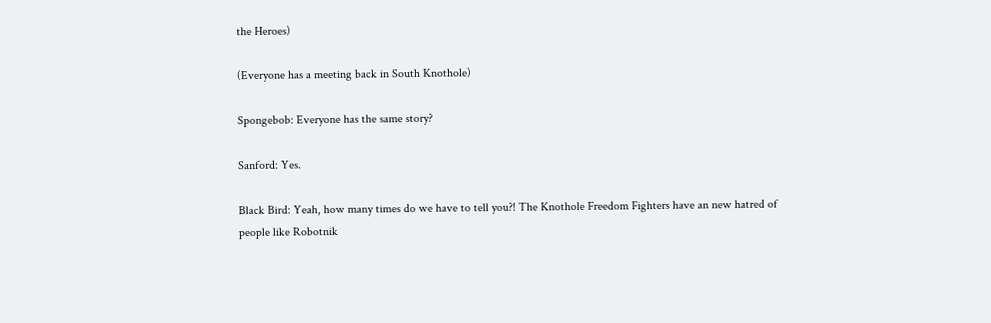the Heroes)

(Everyone has a meeting back in South Knothole)

Spongebob: Everyone has the same story?

Sanford: Yes.

Black Bird: Yeah, how many times do we have to tell you?! The Knothole Freedom Fighters have an new hatred of people like Robotnik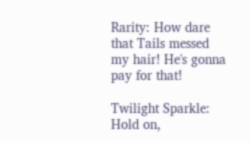Rarity: How dare that Tails messed my hair! He's gonna pay for that!

Twilight Sparkle: Hold on,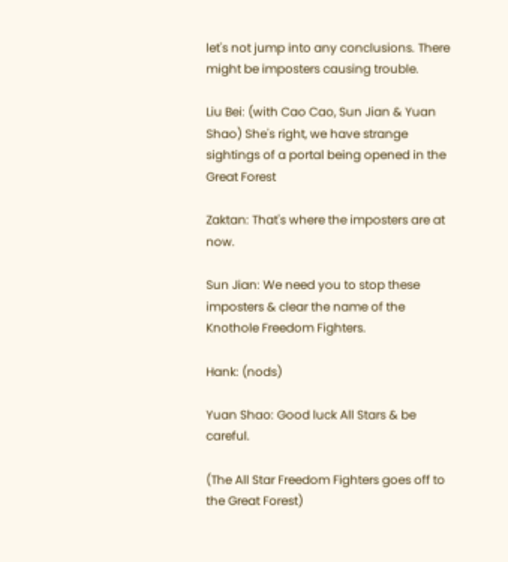let's not jump into any conclusions. There might be imposters causing trouble.

Liu Bei: (with Cao Cao, Sun Jian & Yuan Shao) She's right, we have strange sightings of a portal being opened in the Great Forest

Zaktan: That's where the imposters are at now.

Sun Jian: We need you to stop these imposters & clear the name of the Knothole Freedom Fighters.

Hank: (nods)

Yuan Shao: Good luck All Stars & be careful.

(The All Star Freedom Fighters goes off to the Great Forest)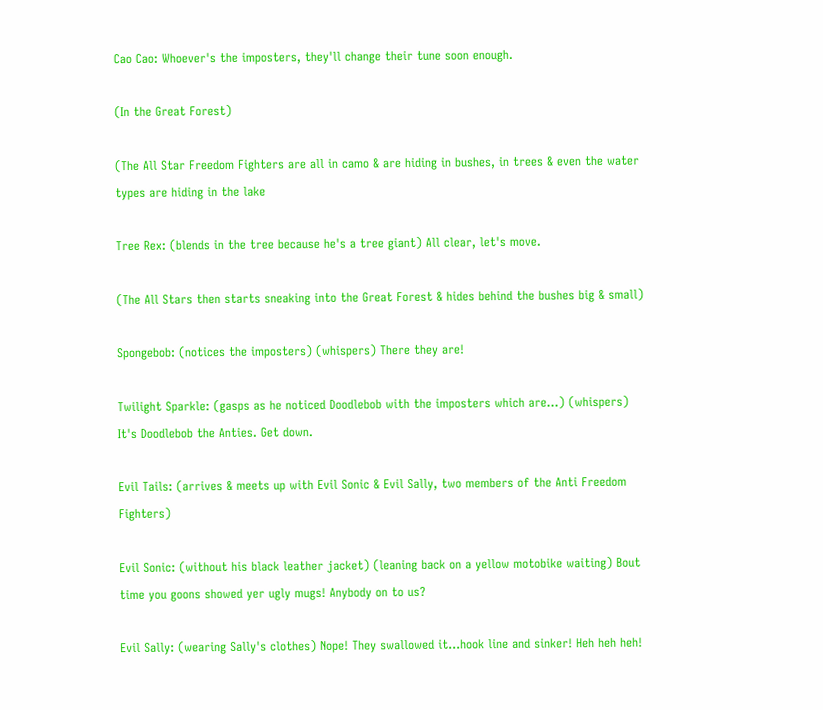Cao Cao: Whoever's the imposters, they'll change their tune soon enough.

(In the Great Forest)

(The All Star Freedom Fighters are all in camo & are hiding in bushes, in trees & even the water types are hiding in the lake

Tree Rex: (blends in the tree because he's a tree giant) All clear, let's move.

(The All Stars then starts sneaking into the Great Forest & hides behind the bushes big & small)

Spongebob: (notices the imposters) (whispers) There they are!

Twilight Sparkle: (gasps as he noticed Doodlebob with the imposters which are...) (whispers) It's Doodlebob the Anties. Get down.

Evil Tails: (arrives & meets up with Evil Sonic & Evil Sally, two members of the Anti Freedom Fighters)

Evil Sonic: (without his black leather jacket) (leaning back on a yellow motobike waiting) Bout time you goons showed yer ugly mugs! Anybody on to us?

Evil Sally: (wearing Sally's clothes) Nope! They swallowed it...hook line and sinker! Heh heh heh!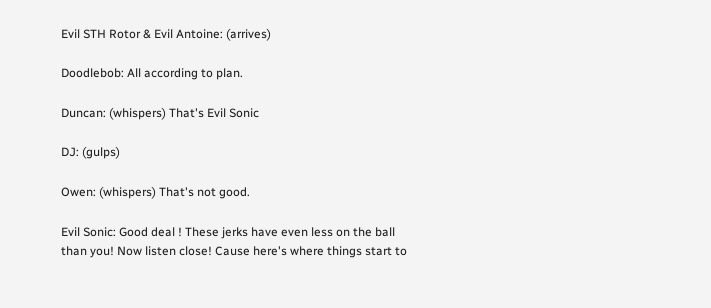Evil STH Rotor & Evil Antoine: (arrives)

Doodlebob: All according to plan.

Duncan: (whispers) That's Evil Sonic

DJ: (gulps)

Owen: (whispers) That's not good.

Evil Sonic: Good deal ! These jerks have even less on the ball than you! Now listen close! Cause here's where things start to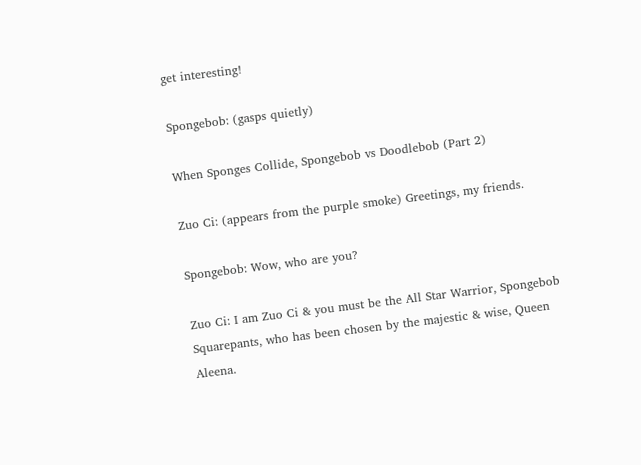get interesting!

Spongebob: (gasps quietly)

When Sponges Collide, Spongebob vs Doodlebob (Part 2)

Zuo Ci: (appears from the purple smoke) Greetings, my friends.

Spongebob: Wow, who are you?

Zuo Ci: I am Zuo Ci & you must be the All Star Warrior, Spongebob Squarepants, who has been chosen by the majestic & wise, Queen Aleena.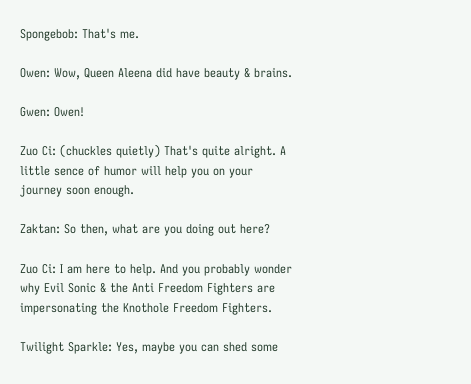Spongebob: That's me.

Owen: Wow, Queen Aleena did have beauty & brains.

Gwen: Owen!

Zuo Ci: (chuckles quietly) That's quite alright. A little sence of humor will help you on your journey soon enough.

Zaktan: So then, what are you doing out here?

Zuo Ci: I am here to help. And you probably wonder why Evil Sonic & the Anti Freedom Fighters are impersonating the Knothole Freedom Fighters.

Twilight Sparkle: Yes, maybe you can shed some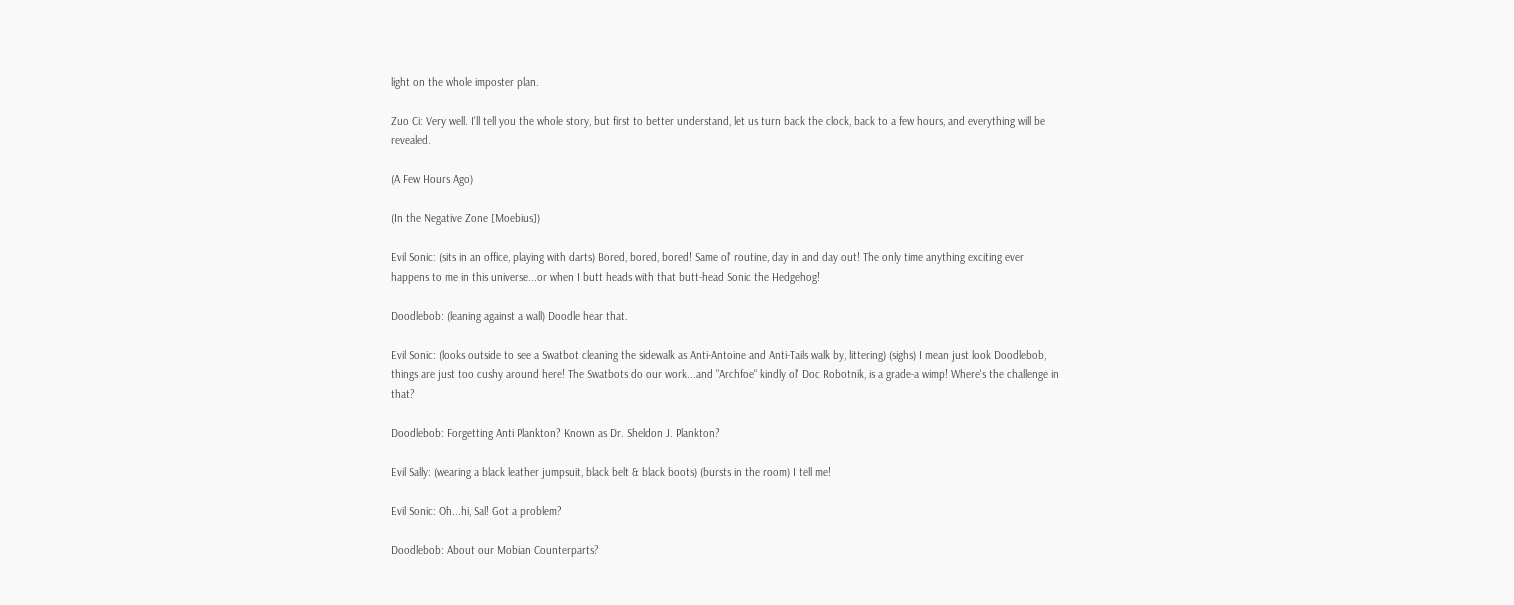light on the whole imposter plan.

Zuo Ci: Very well. I'll tell you the whole story, but first to better understand, let us turn back the clock, back to a few hours, and everything will be revealed.

(A Few Hours Ago)

(In the Negative Zone [Moebius])

Evil Sonic: (sits in an office, playing with darts) Bored, bored, bored! Same ol' routine, day in and day out! The only time anything exciting ever happens to me in this universe...or when I butt heads with that butt-head Sonic the Hedgehog!

Doodlebob: (leaning against a wall) Doodle hear that.

Evil Sonic: (looks outside to see a Swatbot cleaning the sidewalk as Anti-Antoine and Anti-Tails walk by, littering) (sighs) I mean just look Doodlebob, things are just too cushy around here! The Swatbots do our work...and "Archfoe" kindly ol' Doc Robotnik, is a grade-a wimp! Where's the challenge in that?

Doodlebob: Forgetting Anti Plankton? Known as Dr. Sheldon J. Plankton?

Evil Sally: (wearing a black leather jumpsuit, black belt & black boots) (bursts in the room) I tell me!

Evil Sonic: Oh...hi, Sal! Got a problem?

Doodlebob: About our Mobian Counterparts?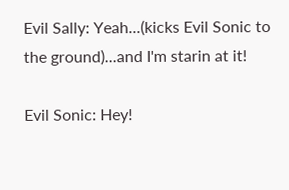Evil Sally: Yeah...(kicks Evil Sonic to the ground)...and I'm starin at it!

Evil Sonic: Hey!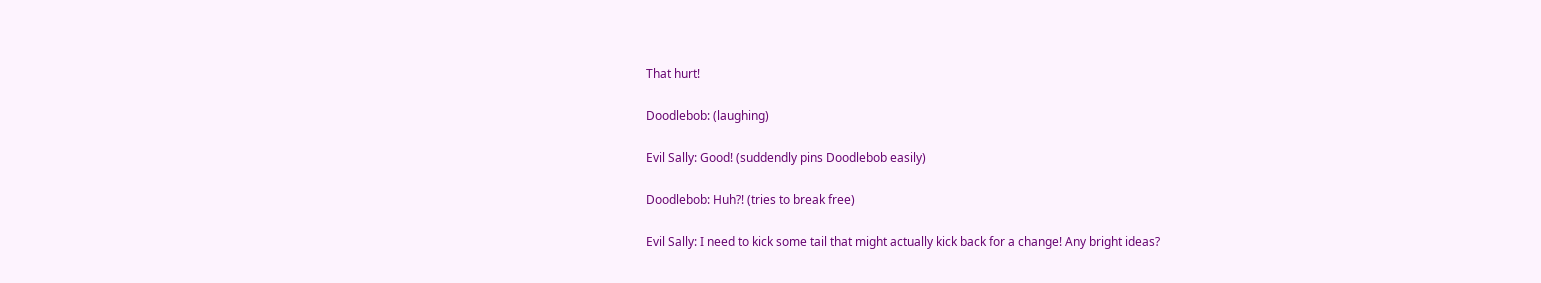That hurt!

Doodlebob: (laughing)

Evil Sally: Good! (suddendly pins Doodlebob easily)

Doodlebob: Huh?! (tries to break free)

Evil Sally: I need to kick some tail that might actually kick back for a change! Any bright ideas?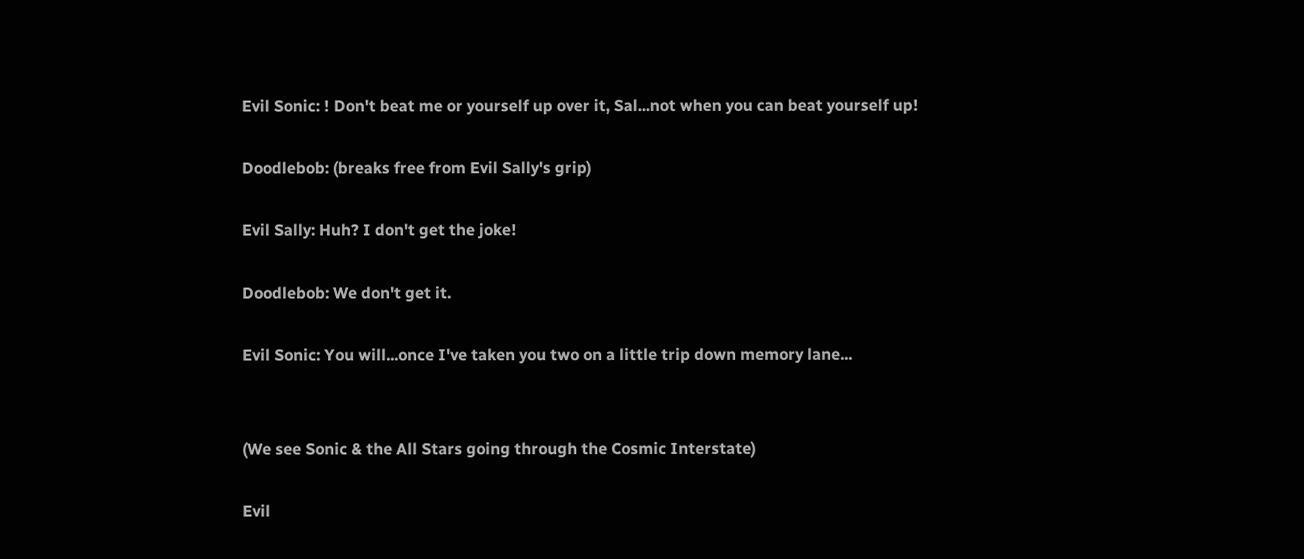Evil Sonic: ! Don't beat me or yourself up over it, Sal...not when you can beat yourself up!

Doodlebob: (breaks free from Evil Sally's grip)

Evil Sally: Huh? I don't get the joke!

Doodlebob: We don't get it.

Evil Sonic: You will...once I've taken you two on a little trip down memory lane...


(We see Sonic & the All Stars going through the Cosmic Interstate)

Evil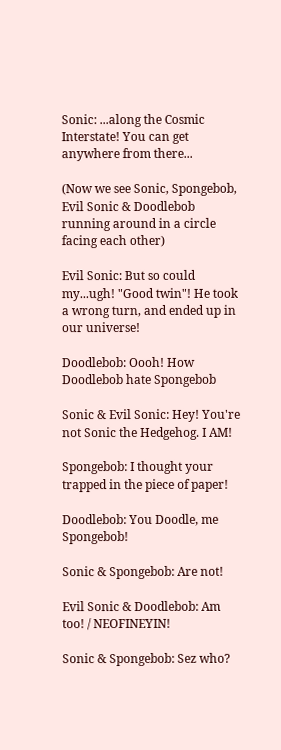Sonic: ...along the Cosmic Interstate! You can get anywhere from there...

(Now we see Sonic, Spongebob, Evil Sonic & Doodlebob running around in a circle facing each other)

Evil Sonic: But so could my...ugh! "Good twin"! He took a wrong turn, and ended up in our universe!

Doodlebob: Oooh! How Doodlebob hate Spongebob

Sonic & Evil Sonic: Hey! You're not Sonic the Hedgehog. I AM!

Spongebob: I thought your trapped in the piece of paper!

Doodlebob: You Doodle, me Spongebob!

Sonic & Spongebob: Are not!

Evil Sonic & Doodlebob: Am too! / NEOFINEYIN!

Sonic & Spongebob: Sez who?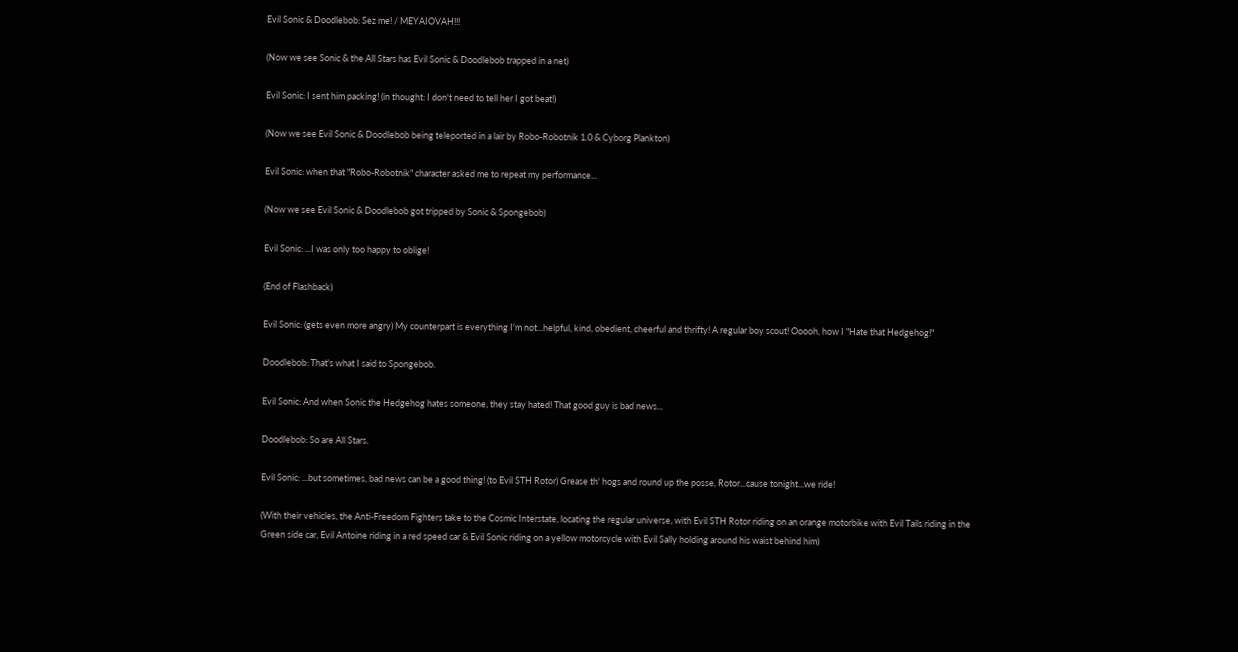Evil Sonic & Doodlebob: Sez me! / MEYAIOVAH!!!

(Now we see Sonic & the All Stars has Evil Sonic & Doodlebob trapped in a net)

Evil Sonic: I sent him packing! (in thought: I don't need to tell her I got beat!)

(Now we see Evil Sonic & Doodlebob being teleported in a lair by Robo-Robotnik 1.0 & Cyborg Plankton)

Evil Sonic: when that "Robo-Robotnik" character asked me to repeat my performance...

(Now we see Evil Sonic & Doodlebob got tripped by Sonic & Spongebob)

Evil Sonic: ...I was only too happy to oblige!

(End of Flashback)

Evil Sonic: (gets even more angry) My counterpart is everything I'm not...helpful, kind, obedient, cheerful and thrifty! A regular boy scout! Ooooh, how I "Hate that Hedgehog!"

Doodlebob: That's what I said to Spongebob.

Evil Sonic: And when Sonic the Hedgehog hates someone, they stay hated! That good guy is bad news...

Doodlebob: So are All Stars.

Evil Sonic: ...but sometimes, bad news can be a good thing! (to Evil STH Rotor) Grease th' hogs and round up the posse, Rotor...cause tonight...we ride!

(With their vehicles, the Anti-Freedom Fighters take to the Cosmic Interstate, locating the regular universe, with Evil STH Rotor riding on an orange motorbike with Evil Tails riding in the Green side car, Evil Antoine riding in a red speed car & Evil Sonic riding on a yellow motorcycle with Evil Sally holding around his waist behind him)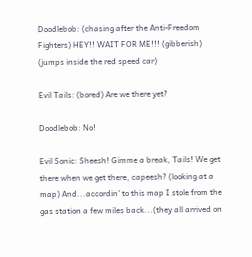Doodlebob: (chasing after the Anti-Freedom Fighters) HEY!! WAIT FOR ME!!! (gibberish) (jumps inside the red speed car)

Evil Tails: (bored) Are we there yet?

Doodlebob: No!

Evil Sonic: Sheesh! Gimme a break, Tails! We get there when we get there, capeesh? (looking at a map) And...accordin' to this map I stole from the gas station a few miles back...(they all arrived on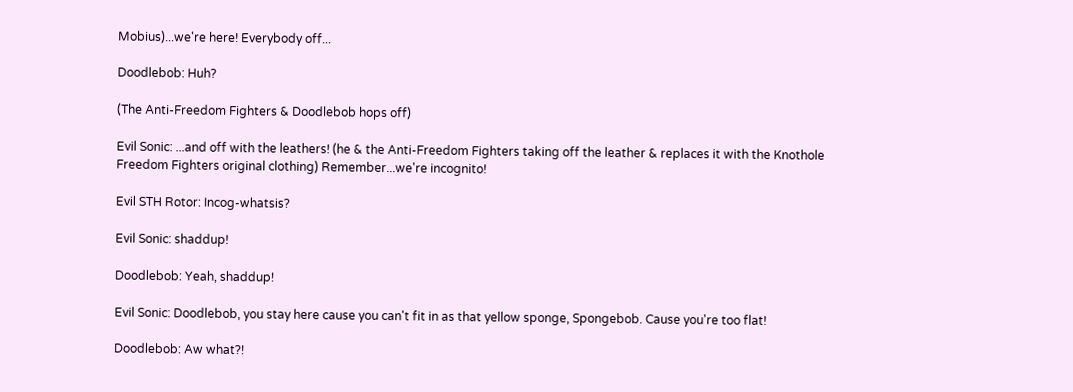Mobius)...we're here! Everybody off...

Doodlebob: Huh?

(The Anti-Freedom Fighters & Doodlebob hops off)

Evil Sonic: ...and off with the leathers! (he & the Anti-Freedom Fighters taking off the leather & replaces it with the Knothole Freedom Fighters original clothing) Remember...we're incognito!

Evil STH Rotor: Incog-whatsis?

Evil Sonic: shaddup!

Doodlebob: Yeah, shaddup!

Evil Sonic: Doodlebob, you stay here cause you can't fit in as that yellow sponge, Spongebob. Cause you're too flat!

Doodlebob: Aw what?!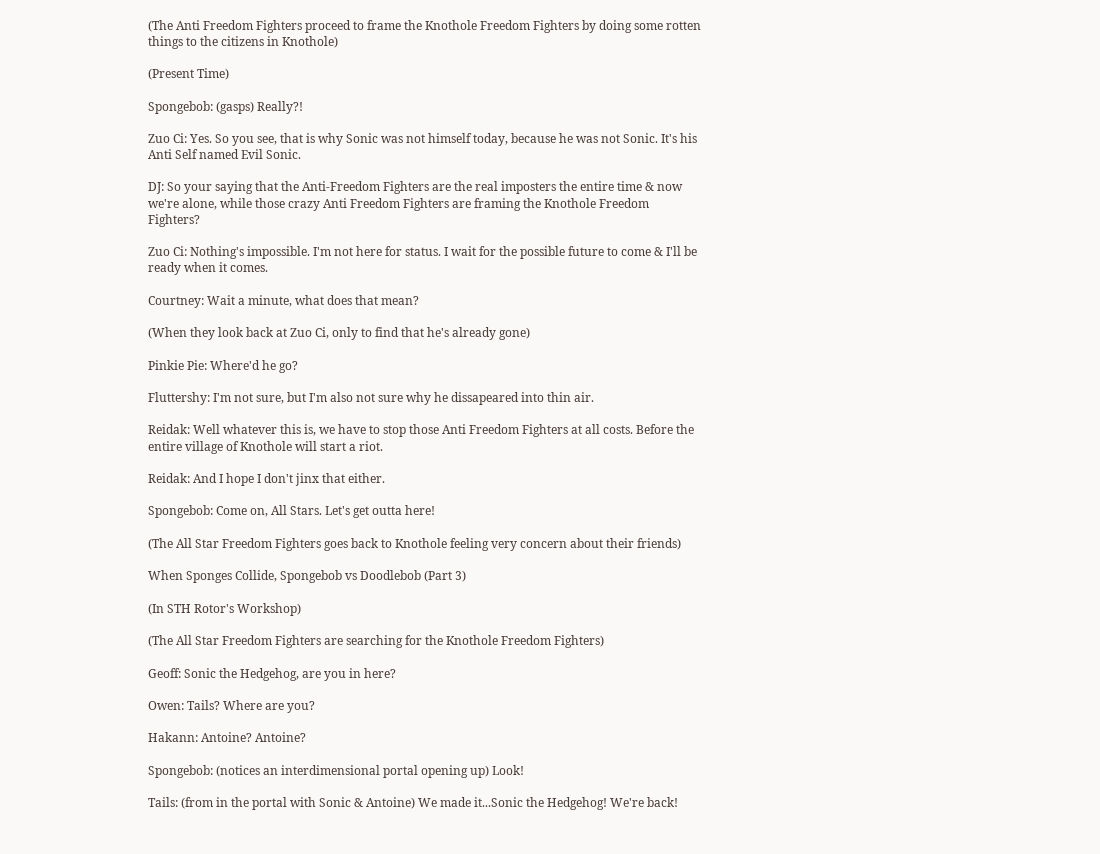(The Anti Freedom Fighters proceed to frame the Knothole Freedom Fighters by doing some rotten things to the citizens in Knothole)

(Present Time)

Spongebob: (gasps) Really?!

Zuo Ci: Yes. So you see, that is why Sonic was not himself today, because he was not Sonic. It's his Anti Self named Evil Sonic.

DJ: So your saying that the Anti-Freedom Fighters are the real imposters the entire time & now we're alone, while those crazy Anti Freedom Fighters are framing the Knothole Freedom Fighters?

Zuo Ci: Nothing's impossible. I'm not here for status. I wait for the possible future to come & I'll be ready when it comes.

Courtney: Wait a minute, what does that mean?

(When they look back at Zuo Ci, only to find that he's already gone)

Pinkie Pie: Where'd he go?

Fluttershy: I'm not sure, but I'm also not sure why he dissapeared into thin air.

Reidak: Well whatever this is, we have to stop those Anti Freedom Fighters at all costs. Before the entire village of Knothole will start a riot.

Reidak: And I hope I don't jinx that either.

Spongebob: Come on, All Stars. Let's get outta here!

(The All Star Freedom Fighters goes back to Knothole feeling very concern about their friends)

When Sponges Collide, Spongebob vs Doodlebob (Part 3)

(In STH Rotor's Workshop)

(The All Star Freedom Fighters are searching for the Knothole Freedom Fighters)

Geoff: Sonic the Hedgehog, are you in here?

Owen: Tails? Where are you?

Hakann: Antoine? Antoine?

Spongebob: (notices an interdimensional portal opening up) Look!

Tails: (from in the portal with Sonic & Antoine) We made it...Sonic the Hedgehog! We're back!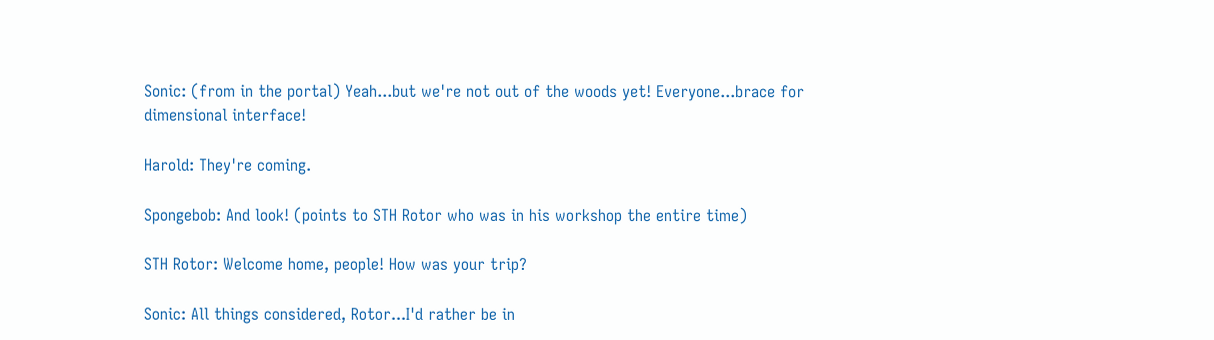Sonic: (from in the portal) Yeah...but we're not out of the woods yet! Everyone...brace for dimensional interface!

Harold: They're coming.

Spongebob: And look! (points to STH Rotor who was in his workshop the entire time)

STH Rotor: Welcome home, people! How was your trip?

Sonic: All things considered, Rotor...I'd rather be in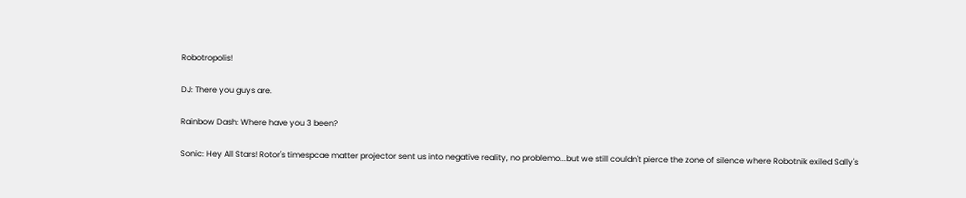Robotropolis!

DJ: There you guys are.

Rainbow Dash: Where have you 3 been?

Sonic: Hey All Stars! Rotor's timespcae matter projector sent us into negative reality, no problemo...but we still couldn't pierce the zone of silence where Robotnik exiled Sally's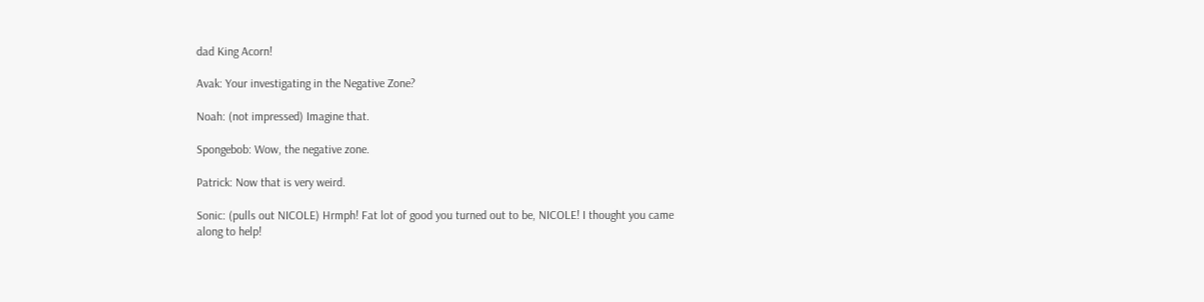dad King Acorn!

Avak: Your investigating in the Negative Zone?

Noah: (not impressed) Imagine that.

Spongebob: Wow, the negative zone.

Patrick: Now that is very weird.

Sonic: (pulls out NICOLE) Hrmph! Fat lot of good you turned out to be, NICOLE! I thought you came along to help!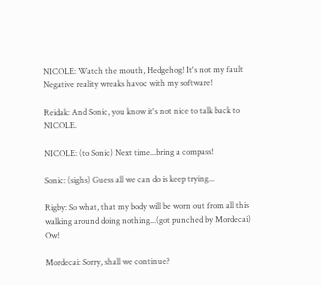NICOLE: Watch the mouth, Hedgehog! It's not my fault Negative reality wreaks havoc with my software!

Reidak: And Sonic, you know it's not nice to talk back to NICOLE.

NICOLE: (to Sonic) Next time...bring a compass!

Sonic: (sighs) Guess all we can do is keep trying...

Rigby: So what, that my body will be worn out from all this walking around doing nothing...(got punched by Mordecai) Ow!

Mordecai: Sorry, shall we continue?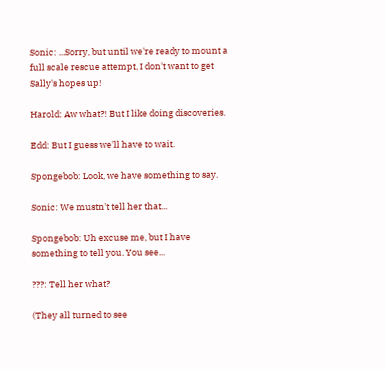Sonic: ...Sorry, but until we're ready to mount a full scale rescue attempt, I don't want to get Sally's hopes up!

Harold: Aw what?! But I like doing discoveries.

Edd: But I guess we'll have to wait.

Spongebob: Look, we have something to say.

Sonic: We mustn't tell her that...

Spongebob: Uh excuse me, but I have something to tell you. You see...

???: Tell her what?

(They all turned to see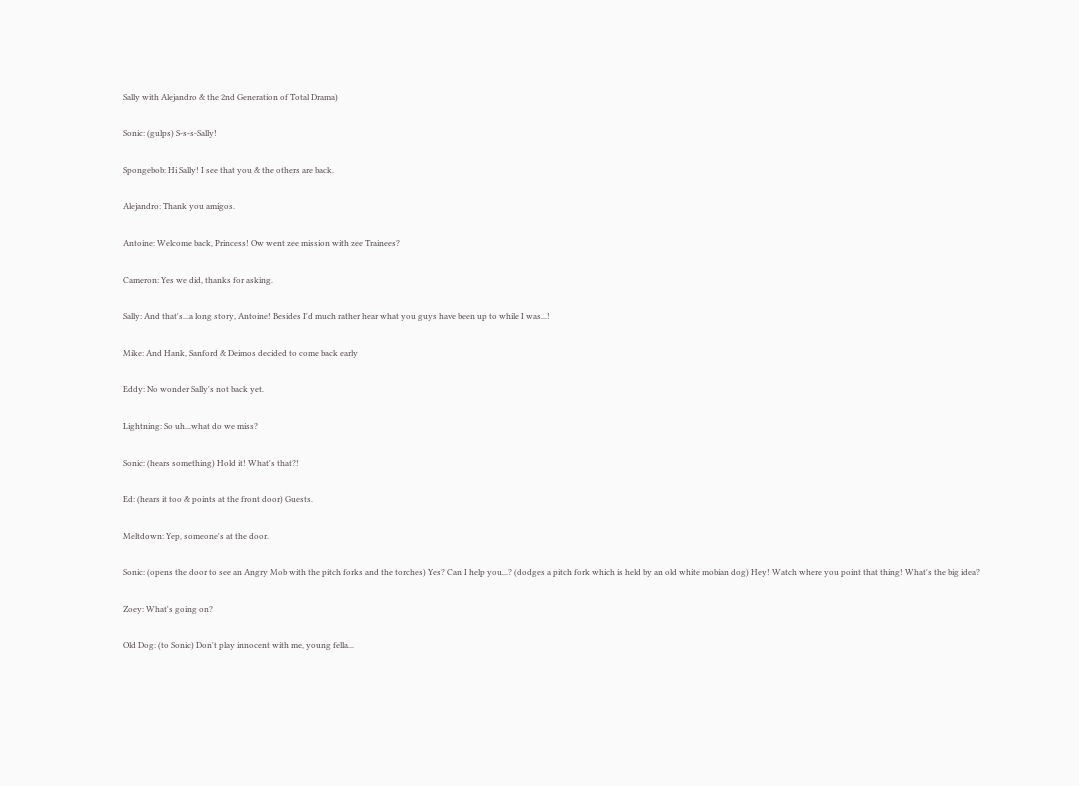Sally with Alejandro & the 2nd Generation of Total Drama)

Sonic: (gulps) S-s-s-Sally!

Spongebob: Hi Sally! I see that you & the others are back.

Alejandro: Thank you amigos.

Antoine: Welcome back, Princess! Ow went zee mission with zee Trainees?

Cameron: Yes we did, thanks for asking.

Sally: And that's...a long story, Antoine! Besides I'd much rather hear what you guys have been up to while I was...!

Mike: And Hank, Sanford & Deimos decided to come back early

Eddy: No wonder Sally's not back yet.

Lightning: So uh...what do we miss?

Sonic: (hears something) Hold it! What's that?!

Ed: (hears it too & points at the front door) Guests.

Meltdown: Yep, someone's at the door.

Sonic: (opens the door to see an Angry Mob with the pitch forks and the torches) Yes? Can I help you...? (dodges a pitch fork which is held by an old white mobian dog) Hey! Watch where you point that thing! What's the big idea?

Zoey: What's going on?

Old Dog: (to Sonic) Don't play innocent with me, young fella...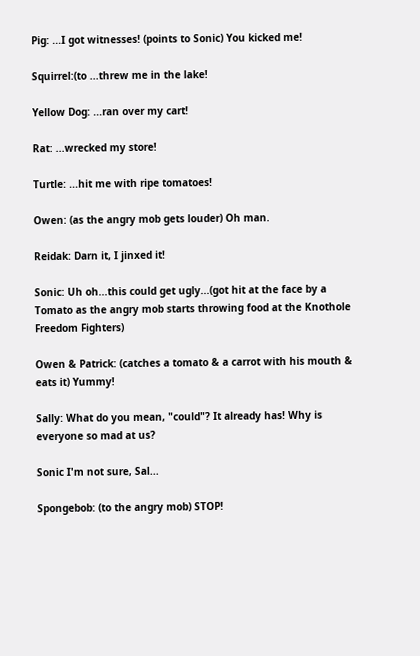Pig: ...I got witnesses! (points to Sonic) You kicked me!

Squirrel:(to ...threw me in the lake!

Yellow Dog: ...ran over my cart!

Rat: ...wrecked my store!

Turtle: ...hit me with ripe tomatoes!

Owen: (as the angry mob gets louder) Oh man.

Reidak: Darn it, I jinxed it!

Sonic: Uh oh...this could get ugly...(got hit at the face by a Tomato as the angry mob starts throwing food at the Knothole Freedom Fighters)

Owen & Patrick: (catches a tomato & a carrot with his mouth & eats it) Yummy!

Sally: What do you mean, "could"? It already has! Why is everyone so mad at us?

Sonic I'm not sure, Sal...

Spongebob: (to the angry mob) STOP!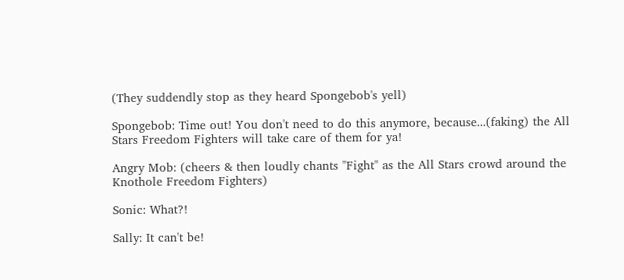(They suddendly stop as they heard Spongebob's yell)

Spongebob: Time out! You don't need to do this anymore, because...(faking) the All Stars Freedom Fighters will take care of them for ya!

Angry Mob: (cheers & then loudly chants "Fight" as the All Stars crowd around the Knothole Freedom Fighters)

Sonic: What?!

Sally: It can't be!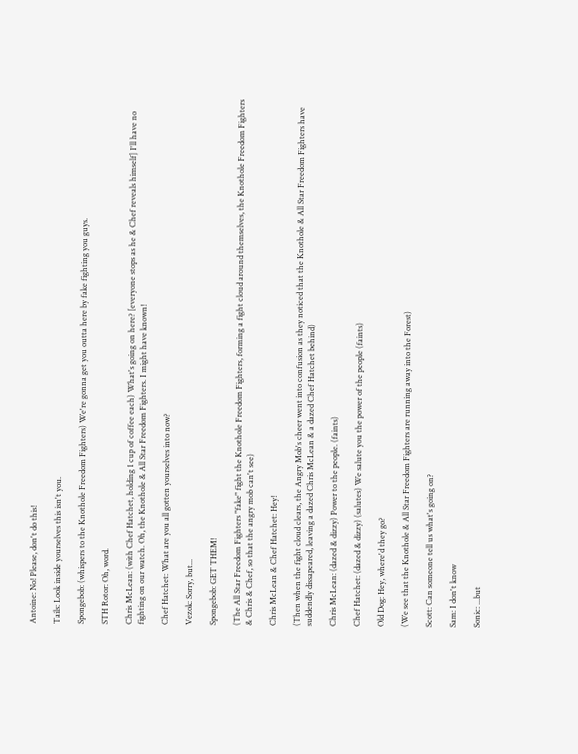Antoine: No! Please, don't do this!

Tails: Look inside yourselves this isn't you.

Spongebob: (whispers to the Knothole Freedom Fighters) We're gonna get you outta here by fake fighting you guys.

STH Rotor: Oh, word.

Chris McLean: (with Chef Hatchet, holding 1 cup of coffee each) What's going on here? [everyone stops as he & Chef reveals himself] I'll have no fighting on our watch. Oh, the Knothole & All Star Freedom Fighters. I might have known!

Chef Hatchet: What are you all gotten yourselves into now?

Vezok: Sorry, but...

Spongebob: GET THEM!

(The All Star Freedom Fighters "fake" fight the Knothole Freedom Fighters, forming a fight cloud around themselves, the Knothole Freedom Fighters & Chris & Chef, so that the angry mob can't see)

Chris McLean & Chef Hatchet: Hey!

(Then when the fight cloud clears, the Angry Mob's cheer went into confusion as they noticed that the Knothole & All Star Freedom Fighters have suddendly dissapeared, leaving a dazed Chris McLean & a dazed Chef Hatchet behind)

Chris McLean: (dazed & dizzy) Power to the people. (faints)

Chef Hatchet: (dazed & dizzy) (salutes) We salute you the power of the people (faints)

Old Dog: Hey, where'd they go?

(We see that the Knothole & All Star Freedom Fighters are running away into the Forest)

Scott: Can someone tell us what's going on?

Sam: I don't know

Sonic: ...but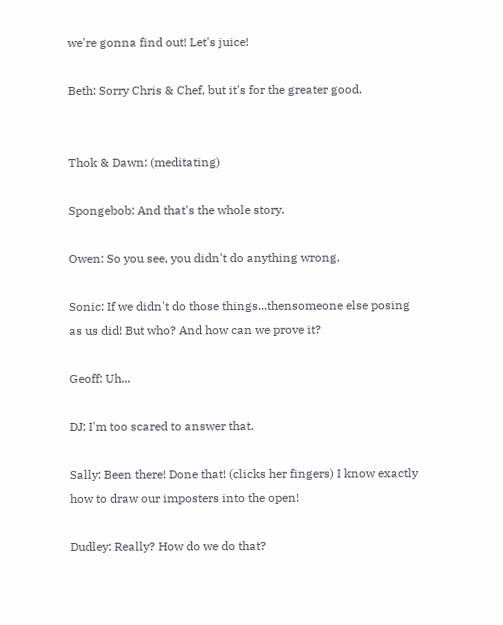we're gonna find out! Let's juice!

Beth: Sorry Chris & Chef, but it's for the greater good.


Thok & Dawn: (meditating)

Spongebob: And that's the whole story.

Owen: So you see, you didn't do anything wrong.

Sonic: If we didn't do those things...thensomeone else posing as us did! But who? And how can we prove it?

Geoff: Uh...

DJ: I'm too scared to answer that.

Sally: Been there! Done that! (clicks her fingers) I know exactly how to draw our imposters into the open!

Dudley: Really? How do we do that?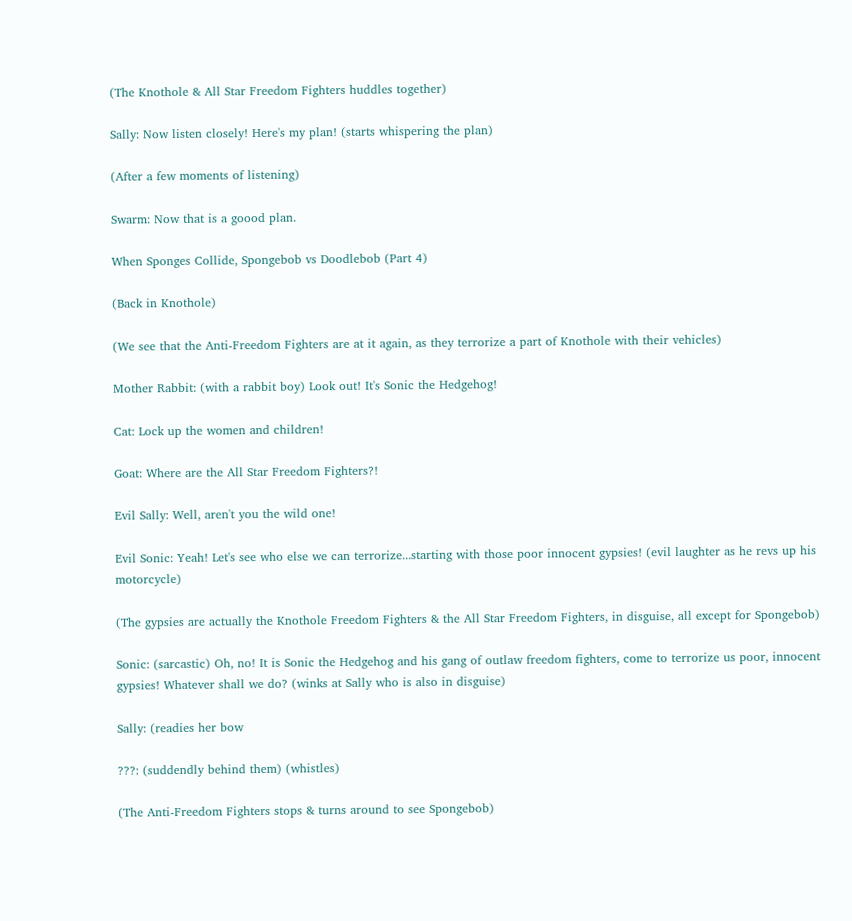(The Knothole & All Star Freedom Fighters huddles together)

Sally: Now listen closely! Here's my plan! (starts whispering the plan)

(After a few moments of listening)

Swarm: Now that is a goood plan.

When Sponges Collide, Spongebob vs Doodlebob (Part 4)

(Back in Knothole)

(We see that the Anti-Freedom Fighters are at it again, as they terrorize a part of Knothole with their vehicles)

Mother Rabbit: (with a rabbit boy) Look out! It's Sonic the Hedgehog!

Cat: Lock up the women and children!

Goat: Where are the All Star Freedom Fighters?!

Evil Sally: Well, aren't you the wild one!

Evil Sonic: Yeah! Let's see who else we can terrorize...starting with those poor innocent gypsies! (evil laughter as he revs up his motorcycle)

(The gypsies are actually the Knothole Freedom Fighters & the All Star Freedom Fighters, in disguise, all except for Spongebob)

Sonic: (sarcastic) Oh, no! It is Sonic the Hedgehog and his gang of outlaw freedom fighters, come to terrorize us poor, innocent gypsies! Whatever shall we do? (winks at Sally who is also in disguise)

Sally: (readies her bow

???: (suddendly behind them) (whistles)

(The Anti-Freedom Fighters stops & turns around to see Spongebob)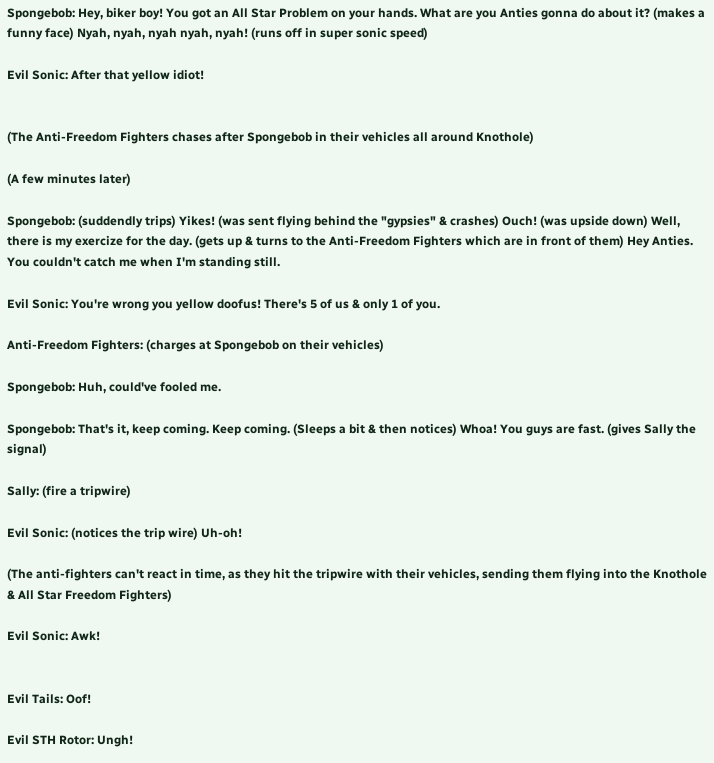Spongebob: Hey, biker boy! You got an All Star Problem on your hands. What are you Anties gonna do about it? (makes a funny face) Nyah, nyah, nyah nyah, nyah! (runs off in super sonic speed)

Evil Sonic: After that yellow idiot!


(The Anti-Freedom Fighters chases after Spongebob in their vehicles all around Knothole)

(A few minutes later)

Spongebob: (suddendly trips) Yikes! (was sent flying behind the "gypsies" & crashes) Ouch! (was upside down) Well, there is my exercize for the day. (gets up & turns to the Anti-Freedom Fighters which are in front of them) Hey Anties. You couldn't catch me when I'm standing still.

Evil Sonic: You're wrong you yellow doofus! There's 5 of us & only 1 of you.

Anti-Freedom Fighters: (charges at Spongebob on their vehicles)

Spongebob: Huh, could've fooled me.

Spongebob: That's it, keep coming. Keep coming. (Sleeps a bit & then notices) Whoa! You guys are fast. (gives Sally the signal)

Sally: (fire a tripwire)

Evil Sonic: (notices the trip wire) Uh-oh!

(The anti-fighters can't react in time, as they hit the tripwire with their vehicles, sending them flying into the Knothole & All Star Freedom Fighters)

Evil Sonic: Awk!


Evil Tails: Oof!

Evil STH Rotor: Ungh!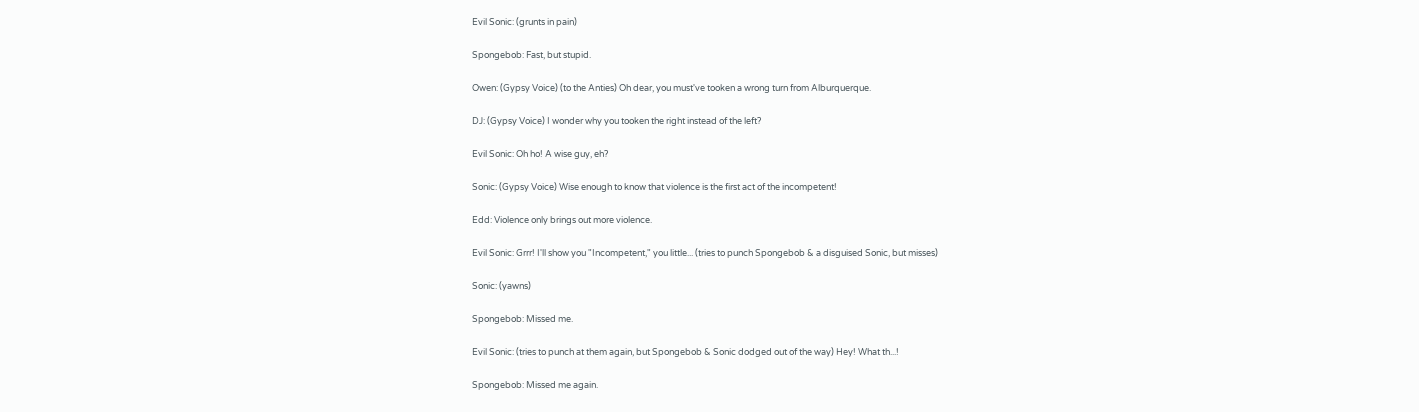Evil Sonic: (grunts in pain)

Spongebob: Fast, but stupid.

Owen: (Gypsy Voice) (to the Anties) Oh dear, you must've tooken a wrong turn from Alburquerque.

DJ: (Gypsy Voice) I wonder why you tooken the right instead of the left?

Evil Sonic: Oh ho! A wise guy, eh?

Sonic: (Gypsy Voice) Wise enough to know that violence is the first act of the incompetent!

Edd: Violence only brings out more violence.

Evil Sonic: Grrr! I'll show you "Incompetent," you little... (tries to punch Spongebob & a disguised Sonic, but misses)

Sonic: (yawns)

Spongebob: Missed me.

Evil Sonic: (tries to punch at them again, but Spongebob & Sonic dodged out of the way) Hey! What th...!

Spongebob: Missed me again.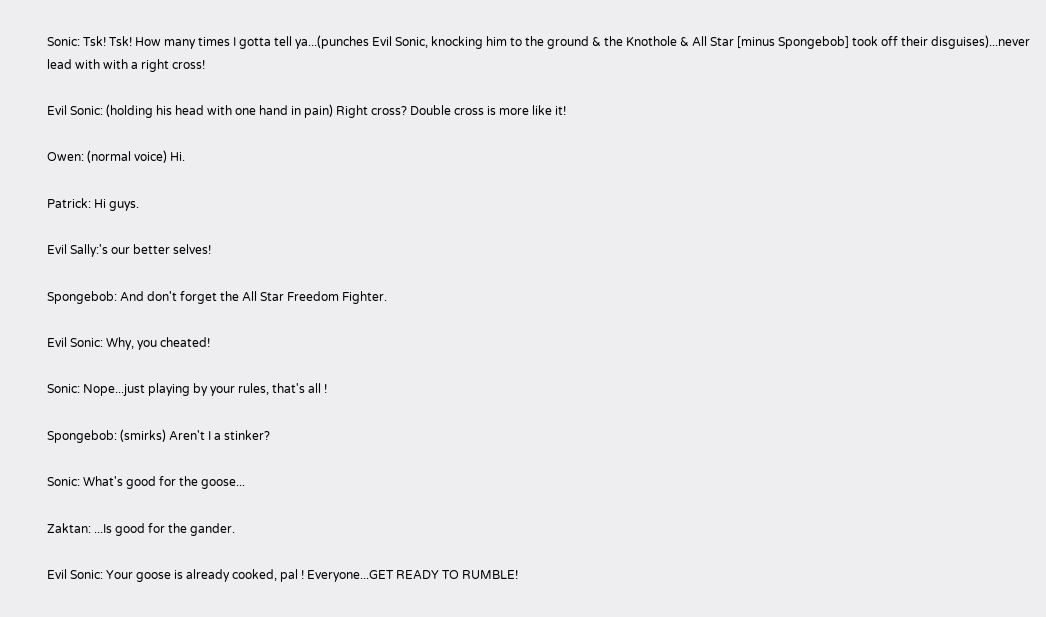Sonic: Tsk! Tsk! How many times I gotta tell ya...(punches Evil Sonic, knocking him to the ground & the Knothole & All Star [minus Spongebob] took off their disguises)...never lead with with a right cross!

Evil Sonic: (holding his head with one hand in pain) Right cross? Double cross is more like it!

Owen: (normal voice) Hi.

Patrick: Hi guys.

Evil Sally:'s our better selves!

Spongebob: And don't forget the All Star Freedom Fighter.

Evil Sonic: Why, you cheated!

Sonic: Nope...just playing by your rules, that's all !

Spongebob: (smirks) Aren't I a stinker?

Sonic: What's good for the goose...

Zaktan: ...Is good for the gander.

Evil Sonic: Your goose is already cooked, pal ! Everyone...GET READY TO RUMBLE!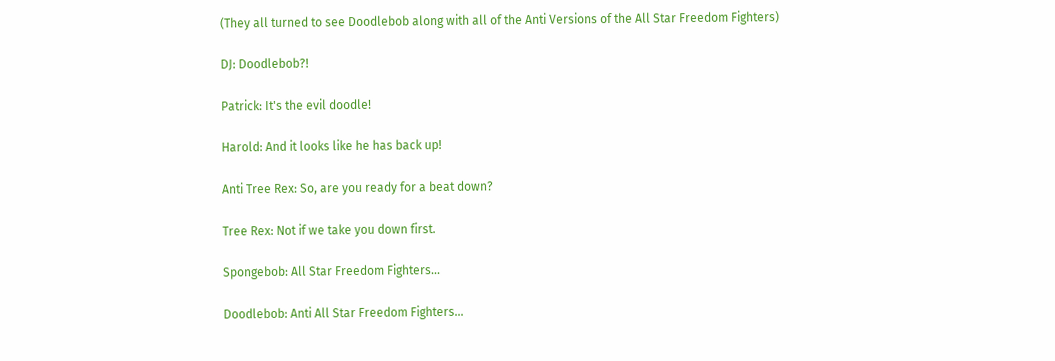(They all turned to see Doodlebob along with all of the Anti Versions of the All Star Freedom Fighters)

DJ: Doodlebob?!

Patrick: It's the evil doodle!

Harold: And it looks like he has back up!

Anti Tree Rex: So, are you ready for a beat down?

Tree Rex: Not if we take you down first.

Spongebob: All Star Freedom Fighters...

Doodlebob: Anti All Star Freedom Fighters...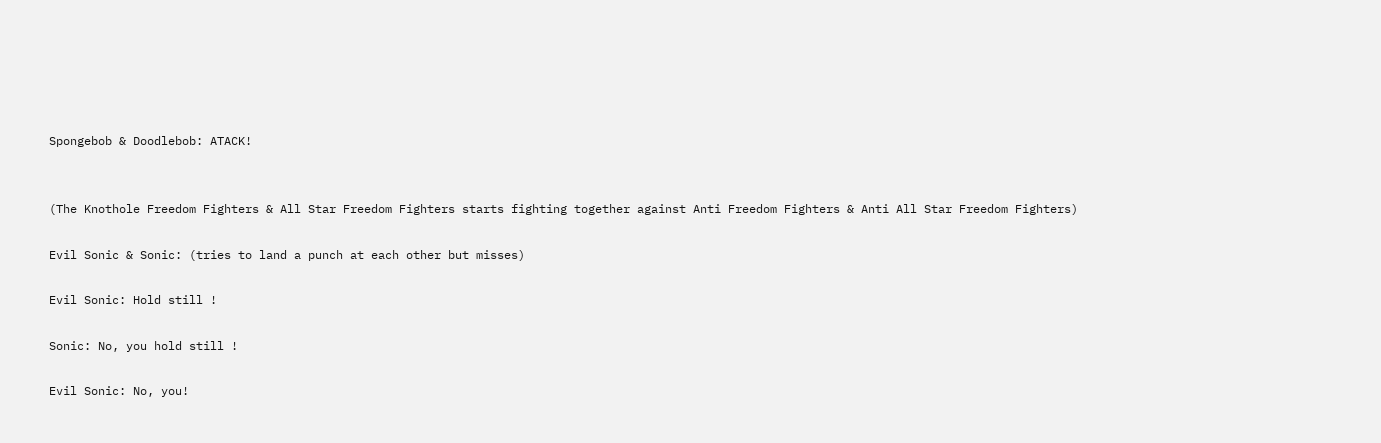Spongebob & Doodlebob: ATACK!


(The Knothole Freedom Fighters & All Star Freedom Fighters starts fighting together against Anti Freedom Fighters & Anti All Star Freedom Fighters)

Evil Sonic & Sonic: (tries to land a punch at each other but misses)

Evil Sonic: Hold still !

Sonic: No, you hold still !

Evil Sonic: No, you!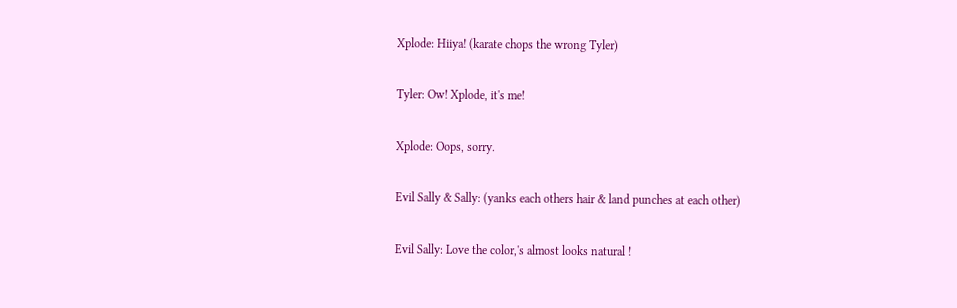Xplode: Hiiya! (karate chops the wrong Tyler)

Tyler: Ow! Xplode, it's me!

Xplode: Oops, sorry.

Evil Sally & Sally: (yanks each others hair & land punches at each other)

Evil Sally: Love the color,'s almost looks natural !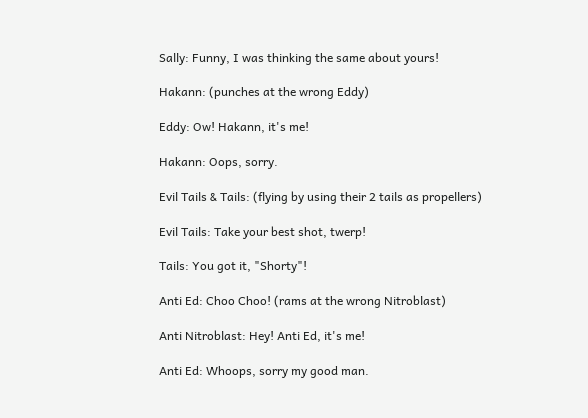Sally: Funny, I was thinking the same about yours!

Hakann: (punches at the wrong Eddy)

Eddy: Ow! Hakann, it's me!

Hakann: Oops, sorry.

Evil Tails & Tails: (flying by using their 2 tails as propellers)

Evil Tails: Take your best shot, twerp!

Tails: You got it, "Shorty"!

Anti Ed: Choo Choo! (rams at the wrong Nitroblast)

Anti Nitroblast: Hey! Anti Ed, it's me!

Anti Ed: Whoops, sorry my good man.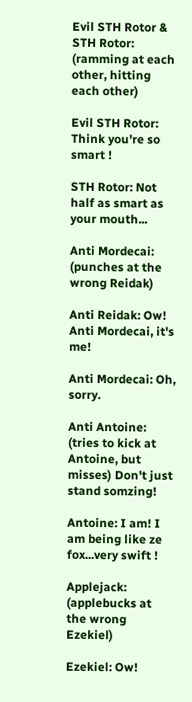Evil STH Rotor & STH Rotor: (ramming at each other, hitting each other)

Evil STH Rotor: Think you're so smart !

STH Rotor: Not half as smart as your mouth...

Anti Mordecai: (punches at the wrong Reidak)

Anti Reidak: Ow! Anti Mordecai, it's me!

Anti Mordecai: Oh, sorry.

Anti Antoine: (tries to kick at Antoine, but misses) Don't just stand somzing!

Antoine: I am! I am being like ze fox...very swift !

Applejack: (applebucks at the wrong Ezekiel)

Ezekiel: Ow!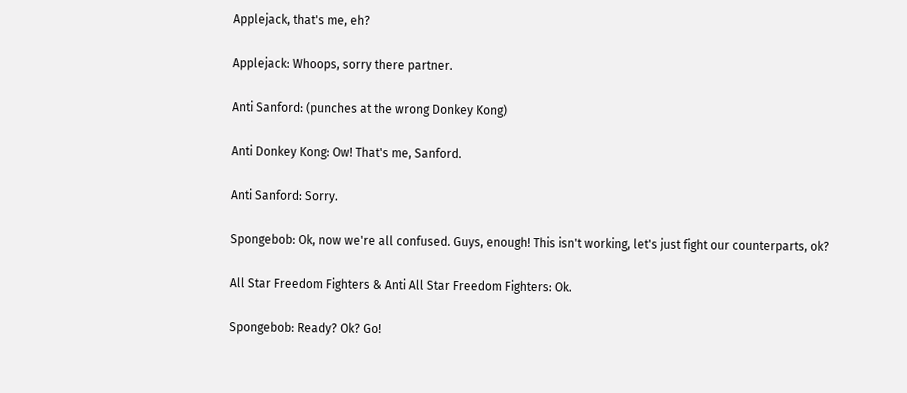Applejack, that's me, eh?

Applejack: Whoops, sorry there partner.

Anti Sanford: (punches at the wrong Donkey Kong)

Anti Donkey Kong: Ow! That's me, Sanford.

Anti Sanford: Sorry.

Spongebob: Ok, now we're all confused. Guys, enough! This isn't working, let's just fight our counterparts, ok?

All Star Freedom Fighters & Anti All Star Freedom Fighters: Ok.

Spongebob: Ready? Ok? Go!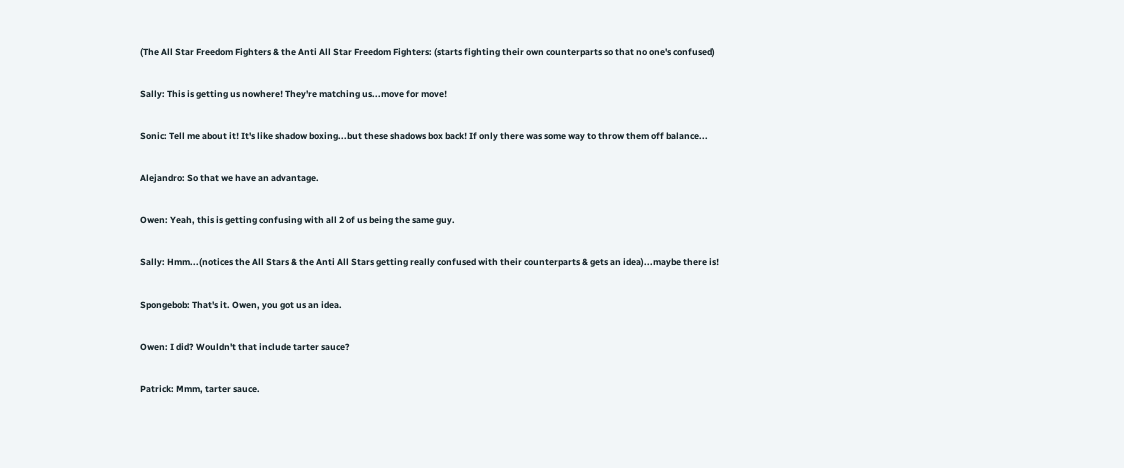(The All Star Freedom Fighters & the Anti All Star Freedom Fighters: (starts fighting their own counterparts so that no one's confused)

Sally: This is getting us nowhere! They're matching us...move for move!

Sonic: Tell me about it! It's like shadow boxing...but these shadows box back! If only there was some way to throw them off balance...

Alejandro: So that we have an advantage.

Owen: Yeah, this is getting confusing with all 2 of us being the same guy.

Sally: Hmm...(notices the All Stars & the Anti All Stars getting really confused with their counterparts & gets an idea)...maybe there is!

Spongebob: That's it. Owen, you got us an idea.

Owen: I did? Wouldn't that include tarter sauce?

Patrick: Mmm, tarter sauce.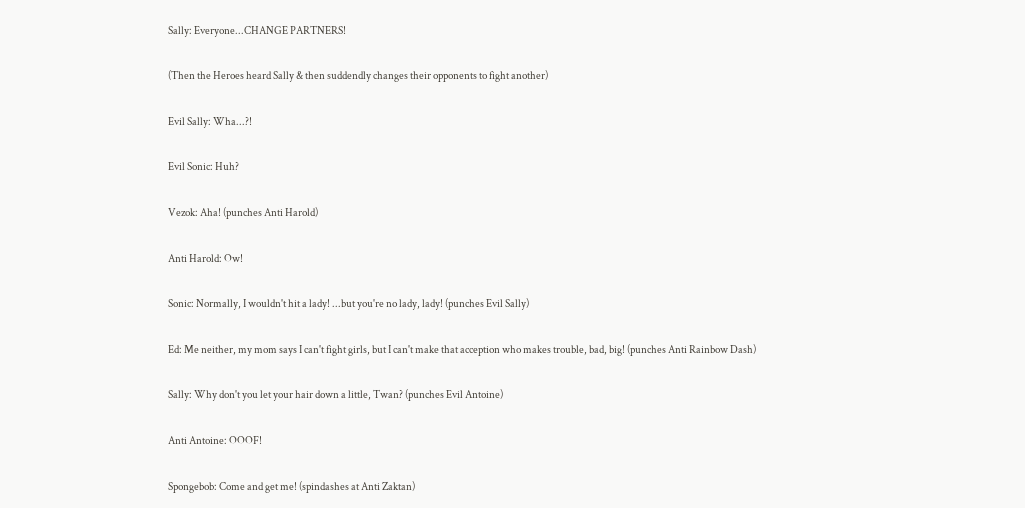Sally: Everyone...CHANGE PARTNERS!

(Then the Heroes heard Sally & then suddendly changes their opponents to fight another)

Evil Sally: Wha...?!

Evil Sonic: Huh?

Vezok: Aha! (punches Anti Harold)

Anti Harold: Ow!

Sonic: Normally, I wouldn't hit a lady! ...but you're no lady, lady! (punches Evil Sally)

Ed: Me neither, my mom says I can't fight girls, but I can't make that acception who makes trouble, bad, big! (punches Anti Rainbow Dash)

Sally: Why don't you let your hair down a little, Twan? (punches Evil Antoine)

Anti Antoine: OOOF!

Spongebob: Come and get me! (spindashes at Anti Zaktan)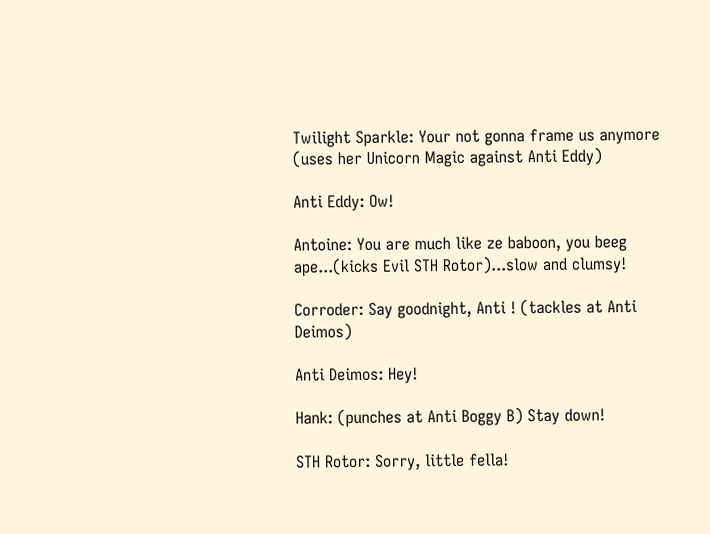Twilight Sparkle: Your not gonna frame us anymore (uses her Unicorn Magic against Anti Eddy)

Anti Eddy: Ow!

Antoine: You are much like ze baboon, you beeg ape...(kicks Evil STH Rotor)...slow and clumsy!

Corroder: Say goodnight, Anti ! (tackles at Anti Deimos)

Anti Deimos: Hey!

Hank: (punches at Anti Boggy B) Stay down!

STH Rotor: Sorry, little fella!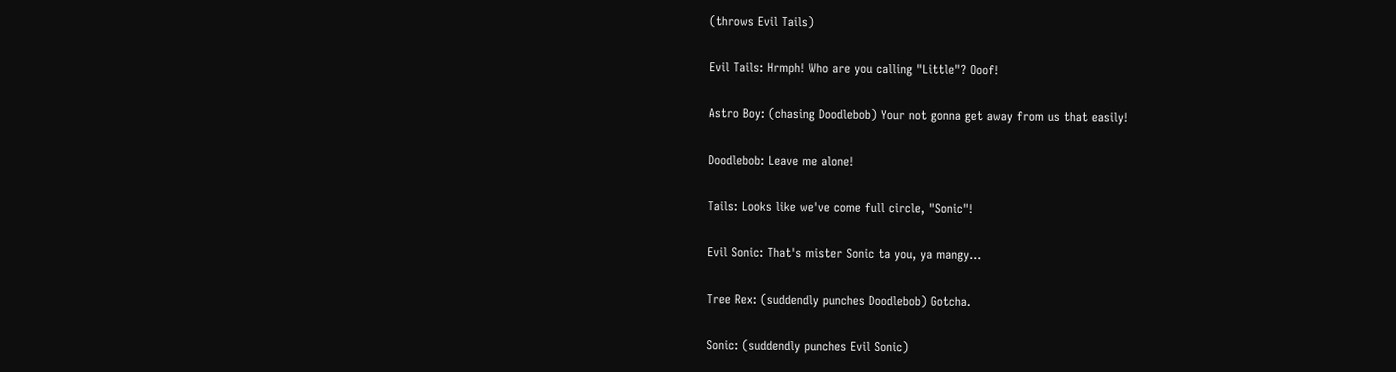(throws Evil Tails)

Evil Tails: Hrmph! Who are you calling "Little"? Ooof!

Astro Boy: (chasing Doodlebob) Your not gonna get away from us that easily!

Doodlebob: Leave me alone!

Tails: Looks like we've come full circle, "Sonic"!

Evil Sonic: That's mister Sonic ta you, ya mangy...

Tree Rex: (suddendly punches Doodlebob) Gotcha.

Sonic: (suddendly punches Evil Sonic)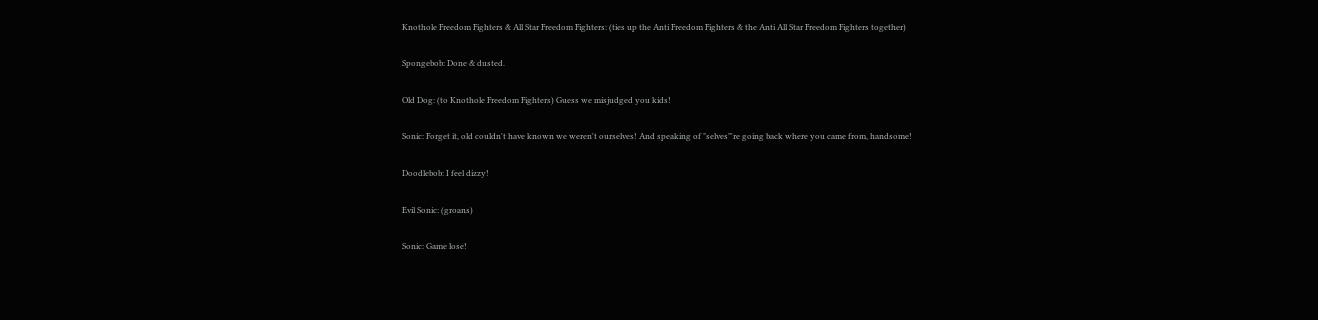Knothole Freedom Fighters & All Star Freedom Fighters: (ties up the Anti Freedom Fighters & the Anti All Star Freedom Fighters together)

Spongebob: Done & dusted.

Old Dog: (to Knothole Freedom Fighters) Guess we misjudged you kids!

Sonic: Forget it, old couldn't have known we weren't ourselves! And speaking of "selves"'re going back where you came from, handsome!

Doodlebob: I feel dizzy!

Evil Sonic: (groans)

Sonic: Game lose!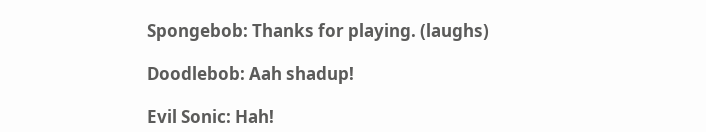Spongebob: Thanks for playing. (laughs)

Doodlebob: Aah shadup!

Evil Sonic: Hah!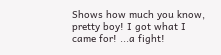Shows how much you know, pretty boy! I got what I came for! ...a fight!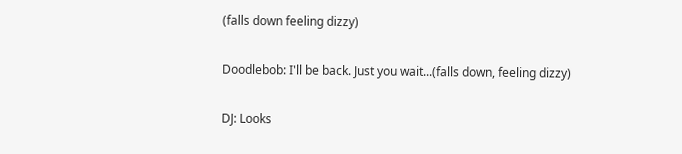(falls down feeling dizzy)

Doodlebob: I'll be back. Just you wait...(falls down, feeling dizzy)

DJ: Looks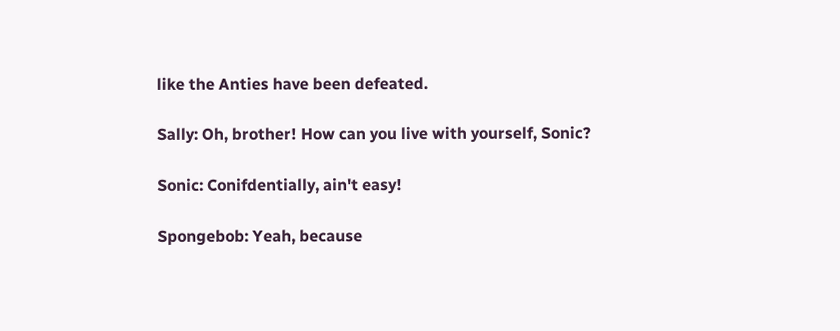like the Anties have been defeated.

Sally: Oh, brother! How can you live with yourself, Sonic?

Sonic: Conifdentially, ain't easy!

Spongebob: Yeah, because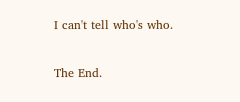I can't tell who's who.

The End.